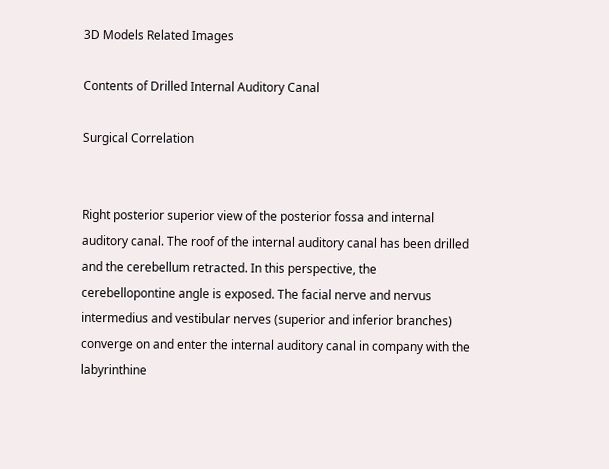3D Models Related Images

Contents of Drilled Internal Auditory Canal

Surgical Correlation


Right posterior superior view of the posterior fossa and internal auditory canal. The roof of the internal auditory canal has been drilled and the cerebellum retracted. In this perspective, the cerebellopontine angle is exposed. The facial nerve and nervus intermedius and vestibular nerves (superior and inferior branches) converge on and enter the internal auditory canal in company with the labyrinthine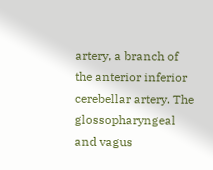artery, a branch of the anterior inferior cerebellar artery. The glossopharyngeal and vagus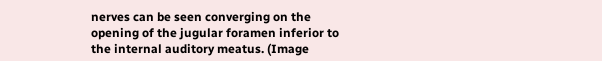nerves can be seen converging on the opening of the jugular foramen inferior to the internal auditory meatus. (Image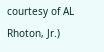courtesy of AL Rhoton, Jr.)